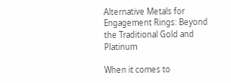Alternative Metals for Engagement Rings: Beyond the Traditional Gold and Platinum

When it comes to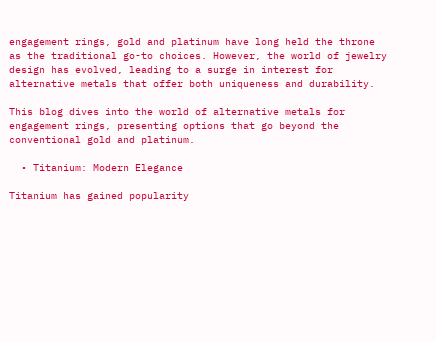engagement rings, gold and platinum have long held the throne as the traditional go-to choices. However, the world of jewelry design has evolved, leading to a surge in interest for alternative metals that offer both uniqueness and durability.

This blog dives into the world of alternative metals for engagement rings, presenting options that go beyond the conventional gold and platinum.

  • Titanium: Modern Elegance

Titanium has gained popularity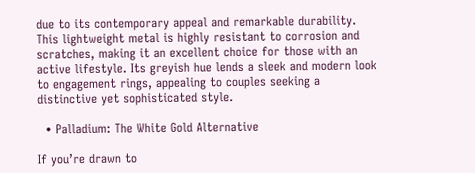due to its contemporary appeal and remarkable durability. This lightweight metal is highly resistant to corrosion and scratches, making it an excellent choice for those with an active lifestyle. Its greyish hue lends a sleek and modern look to engagement rings, appealing to couples seeking a distinctive yet sophisticated style.

  • Palladium: The White Gold Alternative

If you’re drawn to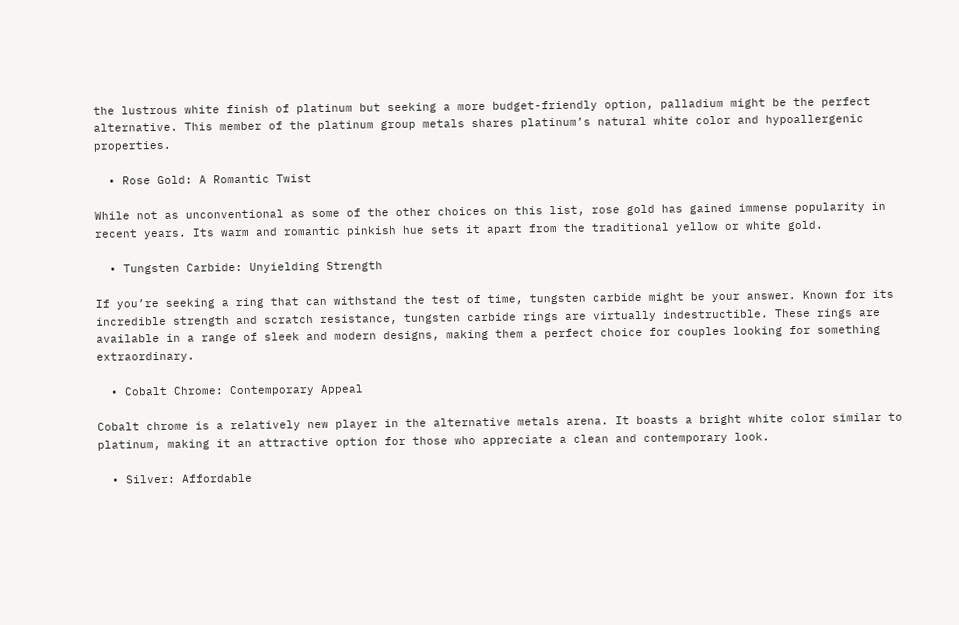the lustrous white finish of platinum but seeking a more budget-friendly option, palladium might be the perfect alternative. This member of the platinum group metals shares platinum’s natural white color and hypoallergenic properties.

  • Rose Gold: A Romantic Twist

While not as unconventional as some of the other choices on this list, rose gold has gained immense popularity in recent years. Its warm and romantic pinkish hue sets it apart from the traditional yellow or white gold.

  • Tungsten Carbide: Unyielding Strength

If you’re seeking a ring that can withstand the test of time, tungsten carbide might be your answer. Known for its incredible strength and scratch resistance, tungsten carbide rings are virtually indestructible. These rings are available in a range of sleek and modern designs, making them a perfect choice for couples looking for something extraordinary.

  • Cobalt Chrome: Contemporary Appeal

Cobalt chrome is a relatively new player in the alternative metals arena. It boasts a bright white color similar to platinum, making it an attractive option for those who appreciate a clean and contemporary look.

  • Silver: Affordable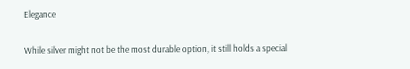Elegance

While silver might not be the most durable option, it still holds a special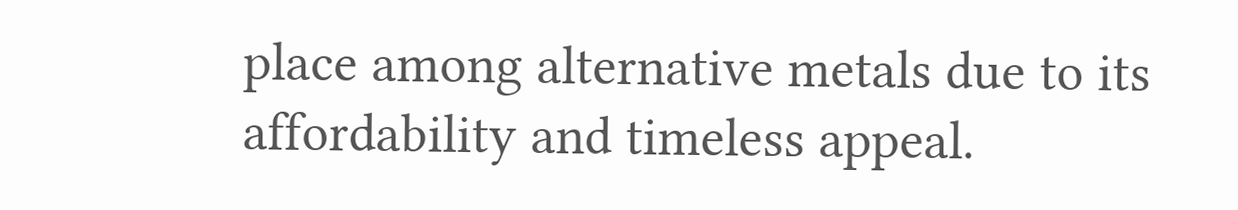place among alternative metals due to its affordability and timeless appeal.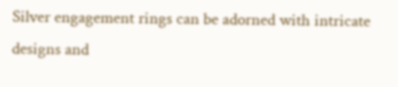Silver engagement rings can be adorned with intricate designs and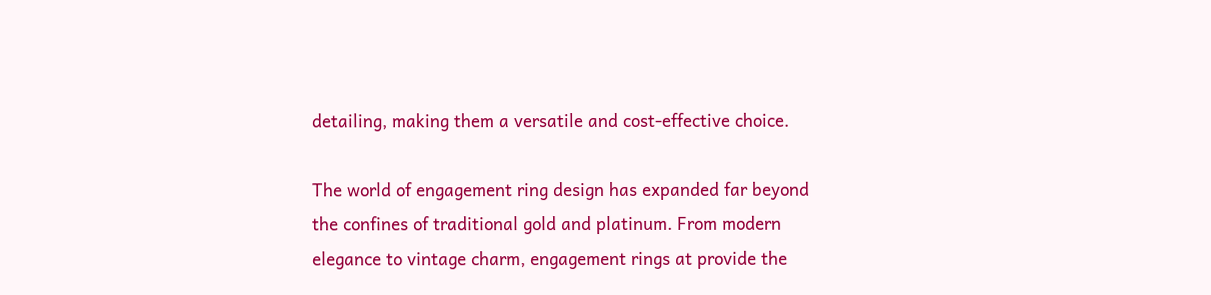detailing, making them a versatile and cost-effective choice.

The world of engagement ring design has expanded far beyond the confines of traditional gold and platinum. From modern elegance to vintage charm, engagement rings at provide the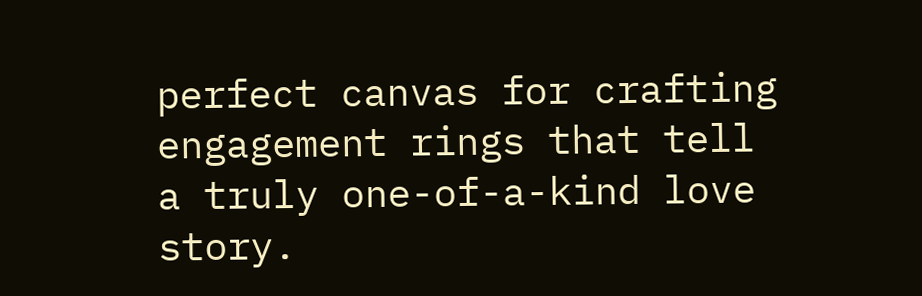perfect canvas for crafting engagement rings that tell a truly one-of-a-kind love story.